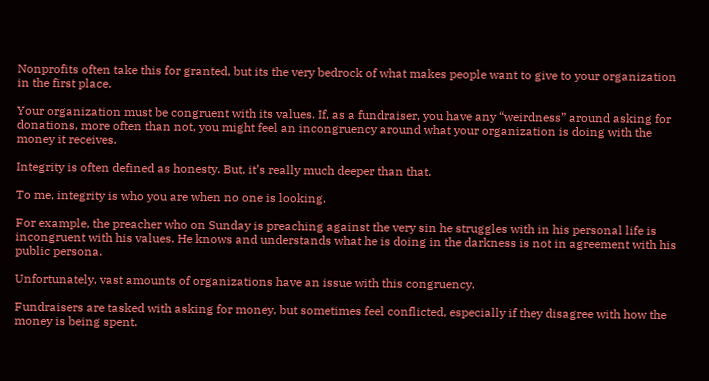Nonprofits often take this for granted, but its the very bedrock of what makes people want to give to your organization in the first place.

Your organization must be congruent with its values. If, as a fundraiser, you have any “weirdness” around asking for donations, more often than not, you might feel an incongruency around what your organization is doing with the money it receives.

Integrity is often defined as honesty. But, it’s really much deeper than that.

To me, integrity is who you are when no one is looking.

For example, the preacher who on Sunday is preaching against the very sin he struggles with in his personal life is incongruent with his values. He knows and understands what he is doing in the darkness is not in agreement with his public persona.

Unfortunately, vast amounts of organizations have an issue with this congruency.

Fundraisers are tasked with asking for money, but sometimes feel conflicted, especially if they disagree with how the money is being spent.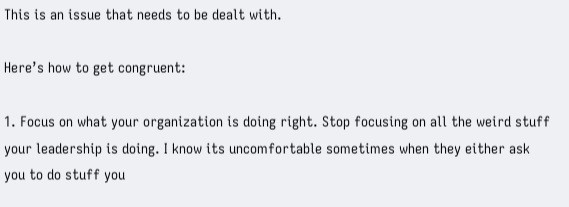This is an issue that needs to be dealt with.

Here’s how to get congruent:

1. Focus on what your organization is doing right. Stop focusing on all the weird stuff your leadership is doing. I know its uncomfortable sometimes when they either ask you to do stuff you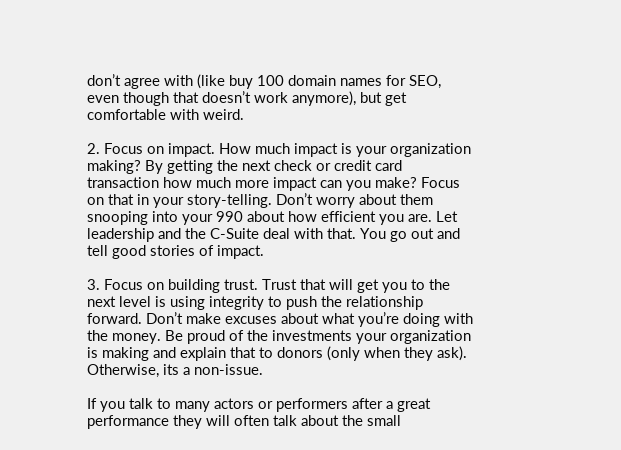don’t agree with (like buy 100 domain names for SEO, even though that doesn’t work anymore), but get comfortable with weird.

2. Focus on impact. How much impact is your organization making? By getting the next check or credit card transaction how much more impact can you make? Focus on that in your story-telling. Don’t worry about them snooping into your 990 about how efficient you are. Let leadership and the C-Suite deal with that. You go out and tell good stories of impact.

3. Focus on building trust. Trust that will get you to the next level is using integrity to push the relationship forward. Don’t make excuses about what you’re doing with the money. Be proud of the investments your organization is making and explain that to donors (only when they ask). Otherwise, its a non-issue.

If you talk to many actors or performers after a great performance they will often talk about the small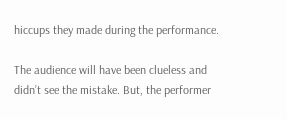hiccups they made during the performance.

The audience will have been clueless and didn’t see the mistake. But, the performer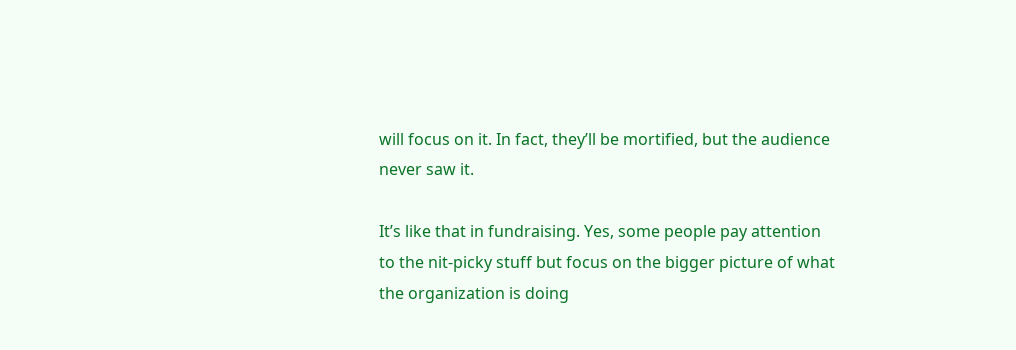will focus on it. In fact, they’ll be mortified, but the audience never saw it.

It’s like that in fundraising. Yes, some people pay attention to the nit-picky stuff but focus on the bigger picture of what the organization is doing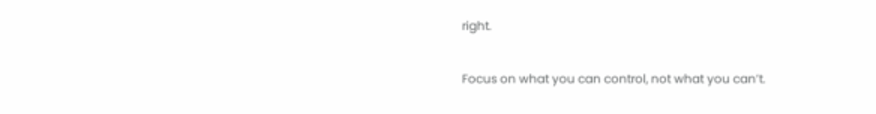right.

Focus on what you can control, not what you can’t.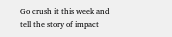Go crush it this week and tell the story of impact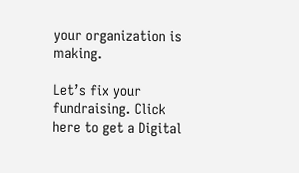your organization is making.

Let’s fix your fundraising. Click here to get a Digital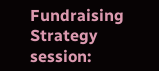Fundraising Strategy session: